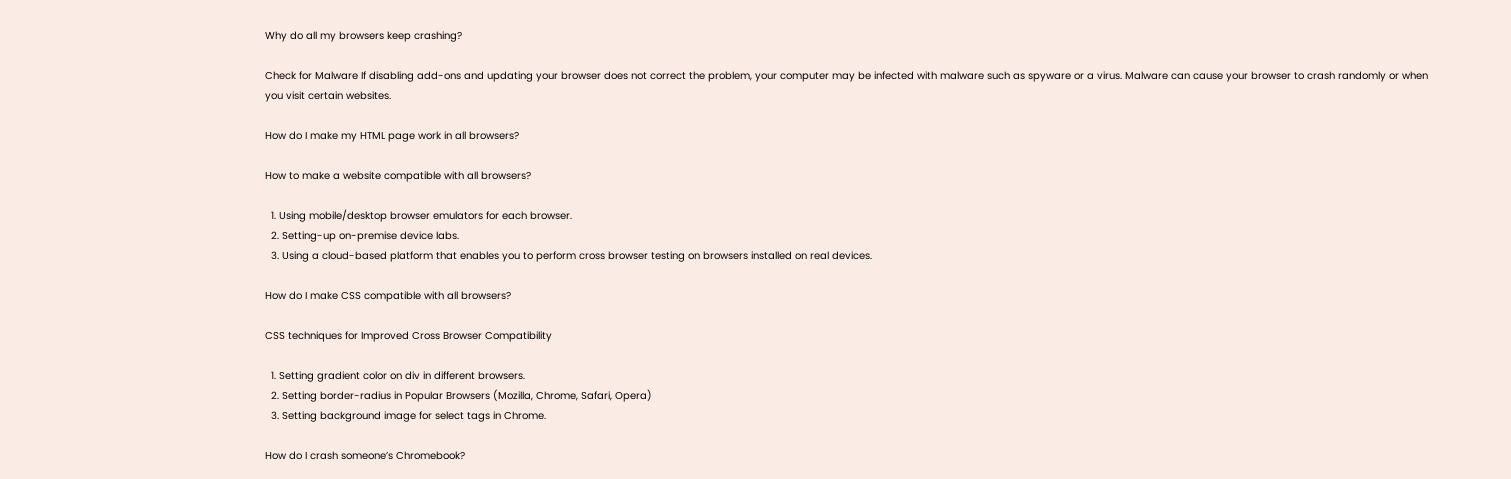Why do all my browsers keep crashing?

Check for Malware If disabling add-ons and updating your browser does not correct the problem, your computer may be infected with malware such as spyware or a virus. Malware can cause your browser to crash randomly or when you visit certain websites.

How do I make my HTML page work in all browsers?

How to make a website compatible with all browsers?

  1. Using mobile/desktop browser emulators for each browser.
  2. Setting-up on-premise device labs.
  3. Using a cloud-based platform that enables you to perform cross browser testing on browsers installed on real devices.

How do I make CSS compatible with all browsers?

CSS techniques for Improved Cross Browser Compatibility

  1. Setting gradient color on div in different browsers.
  2. Setting border-radius in Popular Browsers (Mozilla, Chrome, Safari, Opera)
  3. Setting background image for select tags in Chrome.

How do I crash someone’s Chromebook?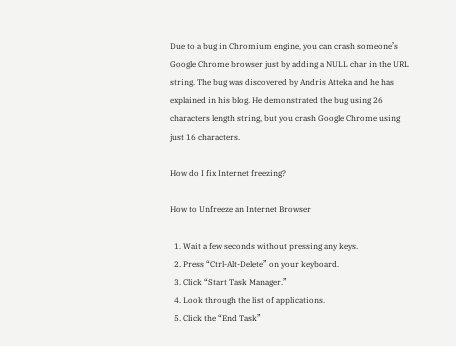Due to a bug in Chromium engine, you can crash someone’s Google Chrome browser just by adding a NULL char in the URL string. The bug was discovered by Andris Atteka and he has explained in his blog. He demonstrated the bug using 26 characters length string, but you crash Google Chrome using just 16 characters.

How do I fix Internet freezing?

How to Unfreeze an Internet Browser

  1. Wait a few seconds without pressing any keys.
  2. Press “Ctrl-Alt-Delete” on your keyboard.
  3. Click “Start Task Manager.”
  4. Look through the list of applications.
  5. Click the “End Task”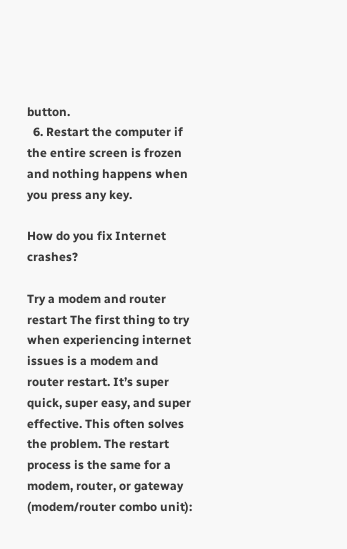button.
  6. Restart the computer if the entire screen is frozen and nothing happens when you press any key.

How do you fix Internet crashes?

Try a modem and router restart The first thing to try when experiencing internet issues is a modem and router restart. It’s super quick, super easy, and super effective. This often solves the problem. The restart process is the same for a modem, router, or gateway (modem/router combo unit):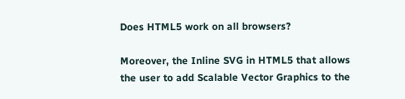Does HTML5 work on all browsers?

Moreover, the Inline SVG in HTML5 that allows the user to add Scalable Vector Graphics to the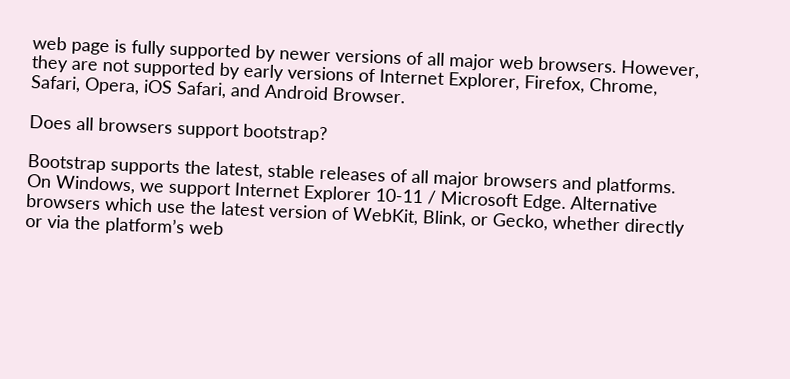web page is fully supported by newer versions of all major web browsers. However, they are not supported by early versions of Internet Explorer, Firefox, Chrome, Safari, Opera, iOS Safari, and Android Browser.

Does all browsers support bootstrap?

Bootstrap supports the latest, stable releases of all major browsers and platforms. On Windows, we support Internet Explorer 10-11 / Microsoft Edge. Alternative browsers which use the latest version of WebKit, Blink, or Gecko, whether directly or via the platform’s web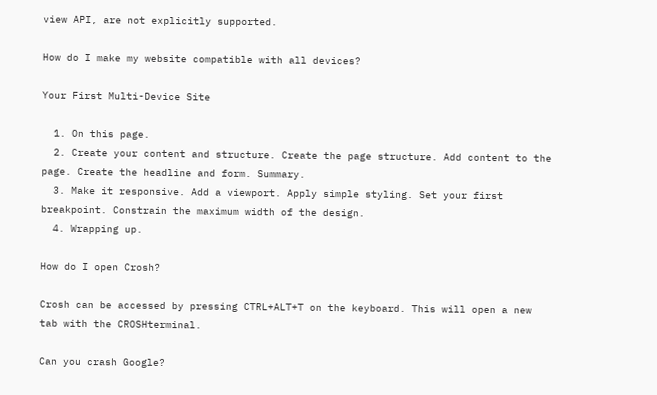view API, are not explicitly supported.

How do I make my website compatible with all devices?

Your First Multi-Device Site

  1. On this page.
  2. Create your content and structure. Create the page structure. Add content to the page. Create the headline and form. Summary.
  3. Make it responsive. Add a viewport. Apply simple styling. Set your first breakpoint. Constrain the maximum width of the design.
  4. Wrapping up.

How do I open Crosh?

Crosh can be accessed by pressing CTRL+ALT+T on the keyboard. This will open a new tab with the CROSHterminal.

Can you crash Google?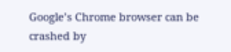Google’s Chrome browser can be crashed by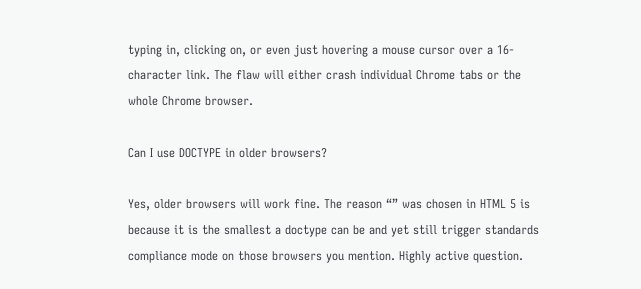typing in, clicking on, or even just hovering a mouse cursor over a 16-character link. The flaw will either crash individual Chrome tabs or the whole Chrome browser.

Can I use DOCTYPE in older browsers?

Yes, older browsers will work fine. The reason “” was chosen in HTML 5 is because it is the smallest a doctype can be and yet still trigger standards compliance mode on those browsers you mention. Highly active question.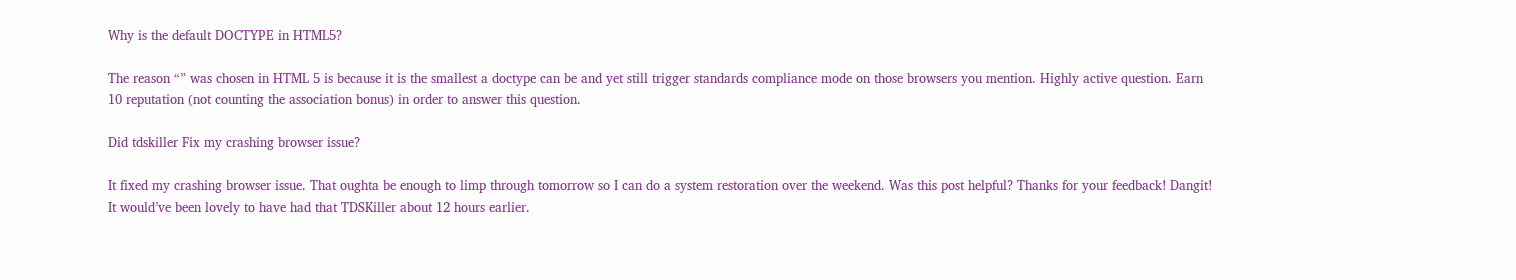Why is the default DOCTYPE in HTML5?

The reason “” was chosen in HTML 5 is because it is the smallest a doctype can be and yet still trigger standards compliance mode on those browsers you mention. Highly active question. Earn 10 reputation (not counting the association bonus) in order to answer this question.

Did tdskiller Fix my crashing browser issue?

It fixed my crashing browser issue. That oughta be enough to limp through tomorrow so I can do a system restoration over the weekend. Was this post helpful? Thanks for your feedback! Dangit! It would’ve been lovely to have had that TDSKiller about 12 hours earlier.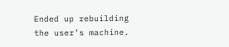Ended up rebuilding the user’s machine.